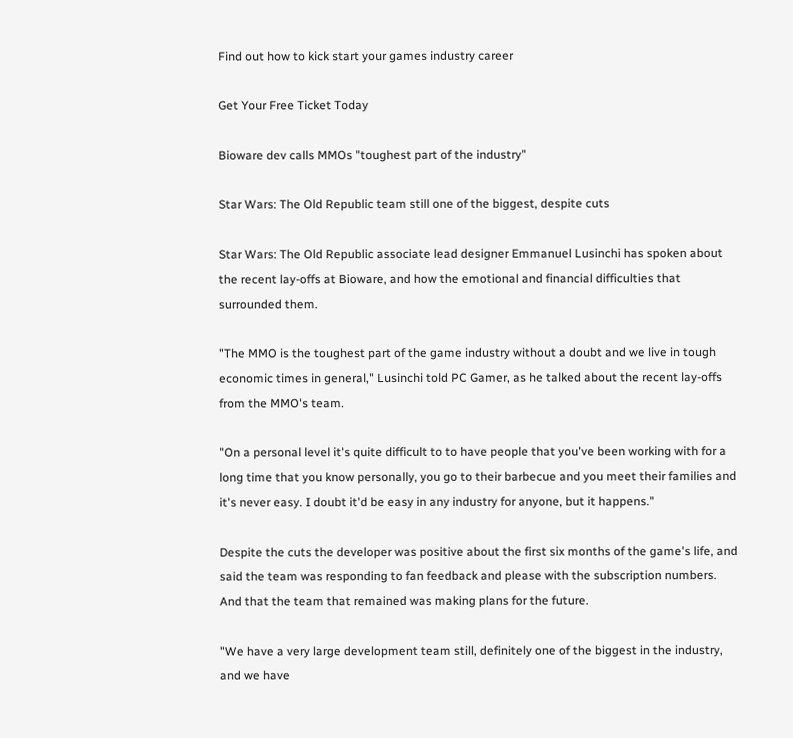Find out how to kick start your games industry career

Get Your Free Ticket Today

Bioware dev calls MMOs "toughest part of the industry"

Star Wars: The Old Republic team still one of the biggest, despite cuts

Star Wars: The Old Republic associate lead designer Emmanuel Lusinchi has spoken about the recent lay-offs at Bioware, and how the emotional and financial difficulties that surrounded them.

"The MMO is the toughest part of the game industry without a doubt and we live in tough economic times in general," Lusinchi told PC Gamer, as he talked about the recent lay-offs from the MMO's team.

"On a personal level it's quite difficult to to have people that you've been working with for a long time that you know personally, you go to their barbecue and you meet their families and it's never easy. I doubt it'd be easy in any industry for anyone, but it happens."

Despite the cuts the developer was positive about the first six months of the game's life, and said the team was responding to fan feedback and please with the subscription numbers. And that the team that remained was making plans for the future.

"We have a very large development team still, definitely one of the biggest in the industry, and we have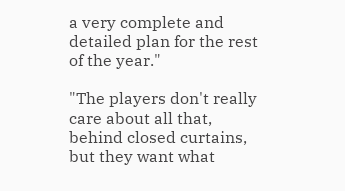a very complete and detailed plan for the rest of the year."

"The players don't really care about all that, behind closed curtains, but they want what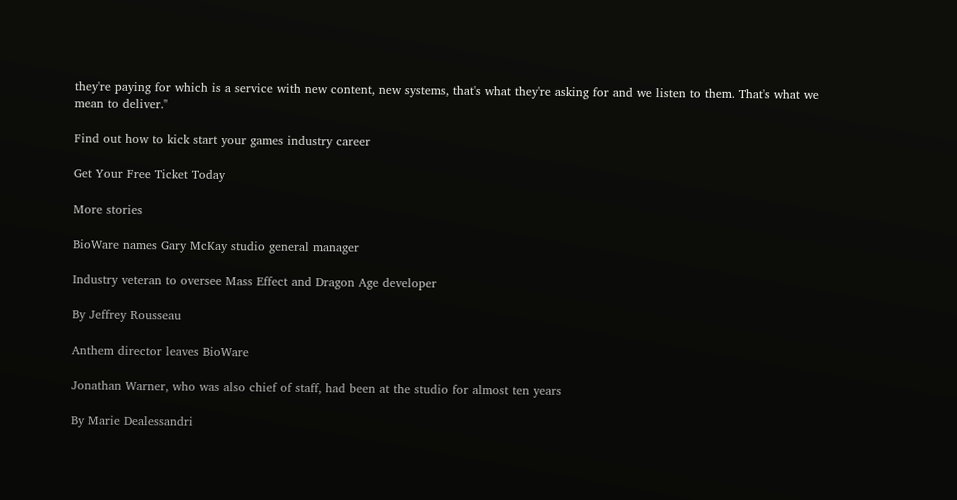they're paying for which is a service with new content, new systems, that's what they're asking for and we listen to them. That's what we mean to deliver."

Find out how to kick start your games industry career

Get Your Free Ticket Today

More stories

BioWare names Gary McKay studio general manager

Industry veteran to oversee Mass Effect and Dragon Age developer

By Jeffrey Rousseau

Anthem director leaves BioWare

Jonathan Warner, who was also chief of staff, had been at the studio for almost ten years

By Marie Dealessandri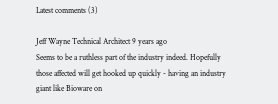Latest comments (3)

Jeff Wayne Technical Architect 9 years ago
Seems to be a ruthless part of the industry indeed. Hopefully those affected will get hooked up quickly - having an industry giant like Bioware on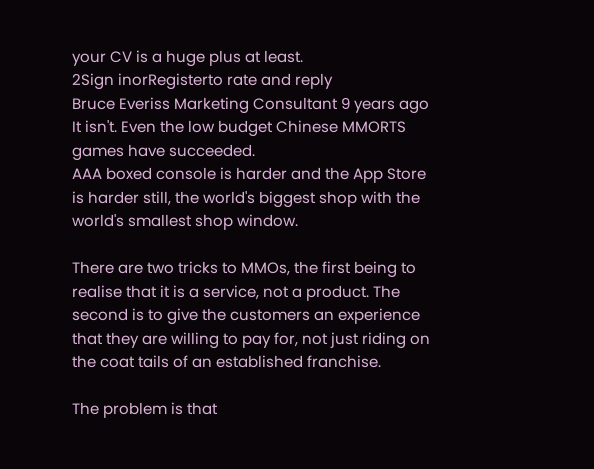your CV is a huge plus at least.
2Sign inorRegisterto rate and reply
Bruce Everiss Marketing Consultant 9 years ago
It isn't. Even the low budget Chinese MMORTS games have succeeded.
AAA boxed console is harder and the App Store is harder still, the world's biggest shop with the world's smallest shop window.

There are two tricks to MMOs, the first being to realise that it is a service, not a product. The second is to give the customers an experience that they are willing to pay for, not just riding on the coat tails of an established franchise.

The problem is that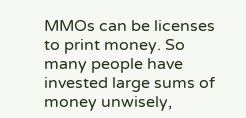MMOs can be licenses to print money. So many people have invested large sums of money unwisely,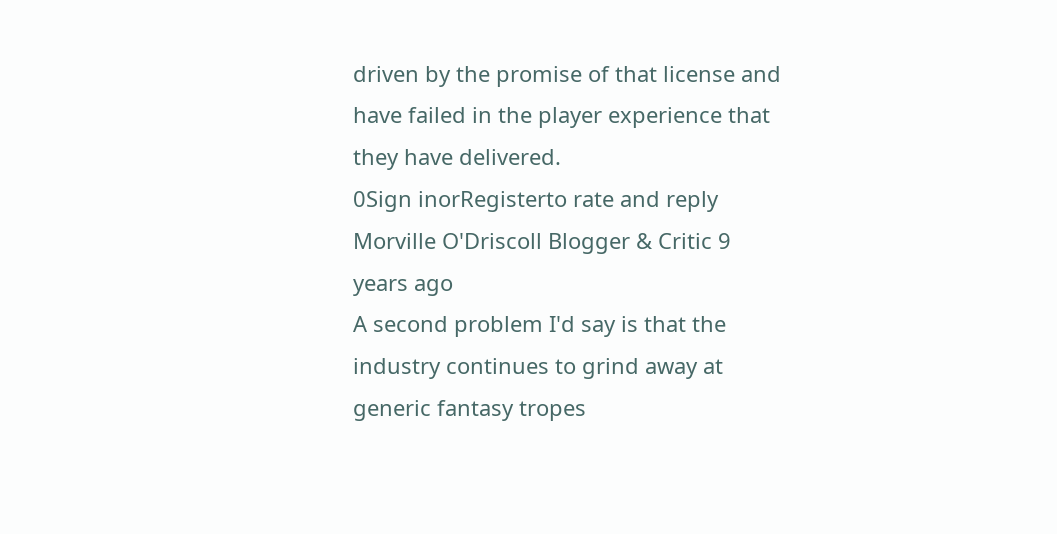driven by the promise of that license and have failed in the player experience that they have delivered.
0Sign inorRegisterto rate and reply
Morville O'Driscoll Blogger & Critic 9 years ago
A second problem I'd say is that the industry continues to grind away at generic fantasy tropes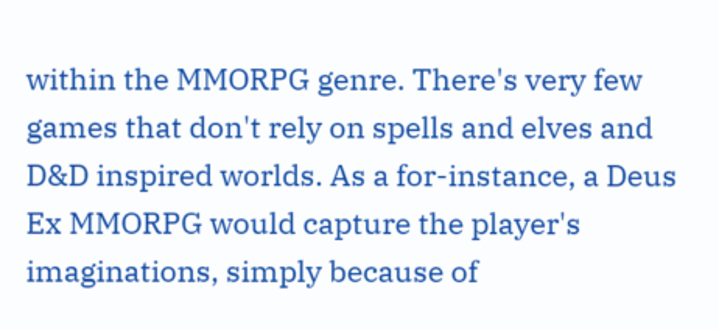within the MMORPG genre. There's very few games that don't rely on spells and elves and D&D inspired worlds. As a for-instance, a Deus Ex MMORPG would capture the player's imaginations, simply because of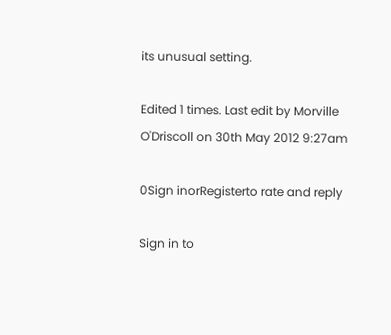its unusual setting.

Edited 1 times. Last edit by Morville O'Driscoll on 30th May 2012 9:27am

0Sign inorRegisterto rate and reply

Sign in to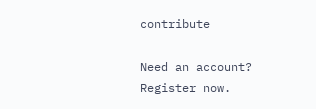contribute

Need an account? Register now.